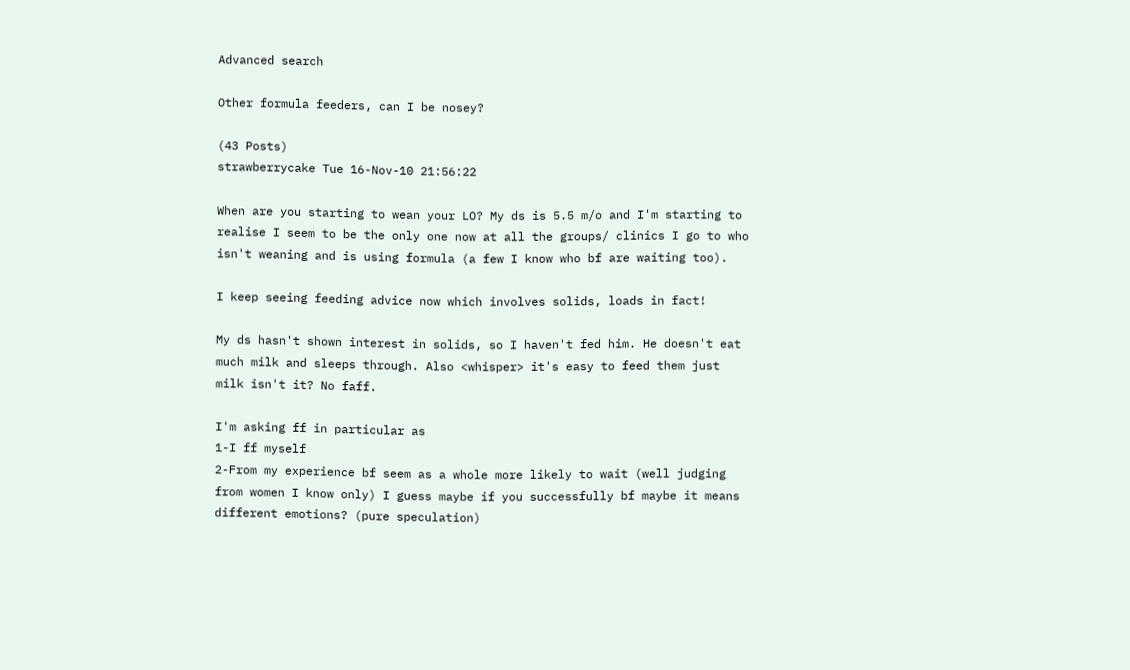Advanced search

Other formula feeders, can I be nosey?

(43 Posts)
strawberrycake Tue 16-Nov-10 21:56:22

When are you starting to wean your LO? My ds is 5.5 m/o and I'm starting to realise I seem to be the only one now at all the groups/ clinics I go to who isn't weaning and is using formula (a few I know who bf are waiting too).

I keep seeing feeding advice now which involves solids, loads in fact!

My ds hasn't shown interest in solids, so I haven't fed him. He doesn't eat much milk and sleeps through. Also <whisper> it's easy to feed them just milk isn't it? No faff.

I'm asking ff in particular as
1-I ff myself
2-From my experience bf seem as a whole more likely to wait (well judging from women I know only) I guess maybe if you successfully bf maybe it means different emotions? (pure speculation)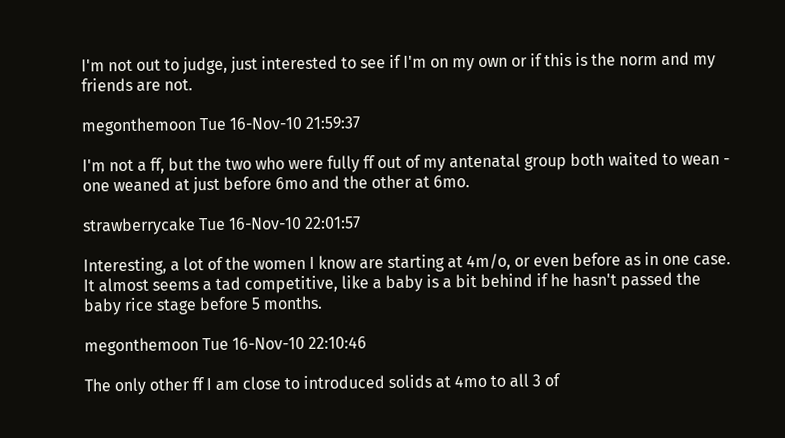I'm not out to judge, just interested to see if I'm on my own or if this is the norm and my friends are not.

megonthemoon Tue 16-Nov-10 21:59:37

I'm not a ff, but the two who were fully ff out of my antenatal group both waited to wean - one weaned at just before 6mo and the other at 6mo.

strawberrycake Tue 16-Nov-10 22:01:57

Interesting, a lot of the women I know are starting at 4m/o, or even before as in one case. It almost seems a tad competitive, like a baby is a bit behind if he hasn't passed the baby rice stage before 5 months.

megonthemoon Tue 16-Nov-10 22:10:46

The only other ff I am close to introduced solids at 4mo to all 3 of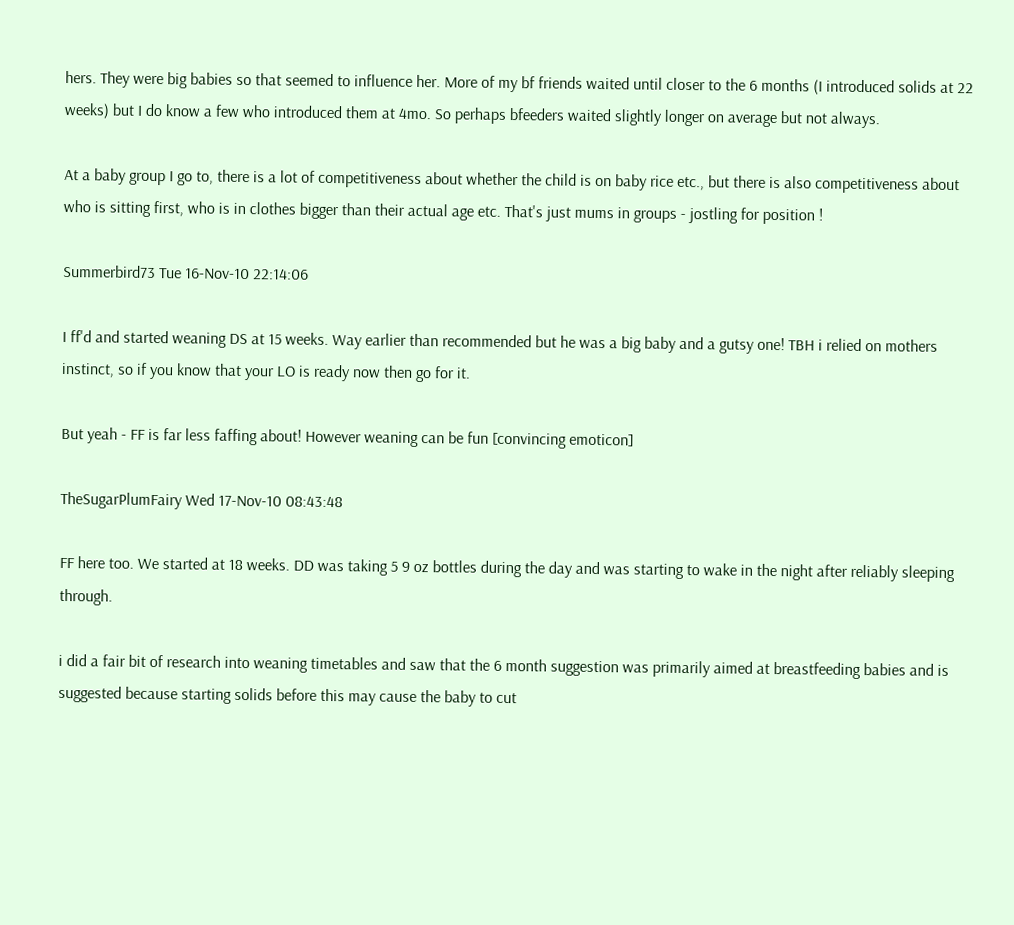hers. They were big babies so that seemed to influence her. More of my bf friends waited until closer to the 6 months (I introduced solids at 22 weeks) but I do know a few who introduced them at 4mo. So perhaps bfeeders waited slightly longer on average but not always.

At a baby group I go to, there is a lot of competitiveness about whether the child is on baby rice etc., but there is also competitiveness about who is sitting first, who is in clothes bigger than their actual age etc. That's just mums in groups - jostling for position !

Summerbird73 Tue 16-Nov-10 22:14:06

I ff'd and started weaning DS at 15 weeks. Way earlier than recommended but he was a big baby and a gutsy one! TBH i relied on mothers instinct, so if you know that your LO is ready now then go for it.

But yeah - FF is far less faffing about! However weaning can be fun [convincing emoticon]

TheSugarPlumFairy Wed 17-Nov-10 08:43:48

FF here too. We started at 18 weeks. DD was taking 5 9 oz bottles during the day and was starting to wake in the night after reliably sleeping through.

i did a fair bit of research into weaning timetables and saw that the 6 month suggestion was primarily aimed at breastfeeding babies and is suggested because starting solids before this may cause the baby to cut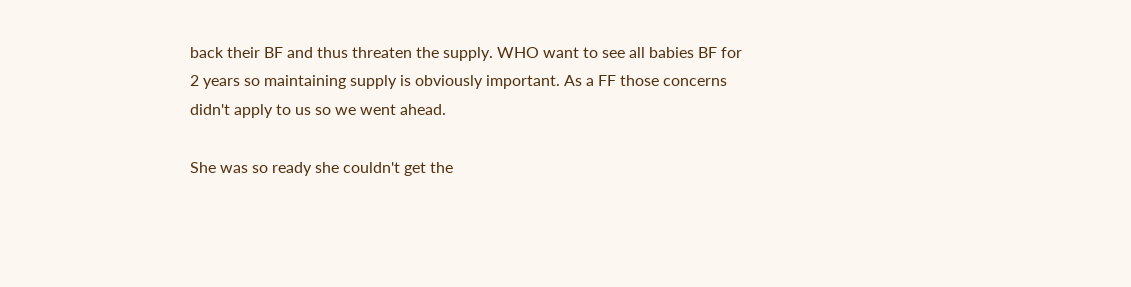back their BF and thus threaten the supply. WHO want to see all babies BF for 2 years so maintaining supply is obviously important. As a FF those concerns didn't apply to us so we went ahead.

She was so ready she couldn't get the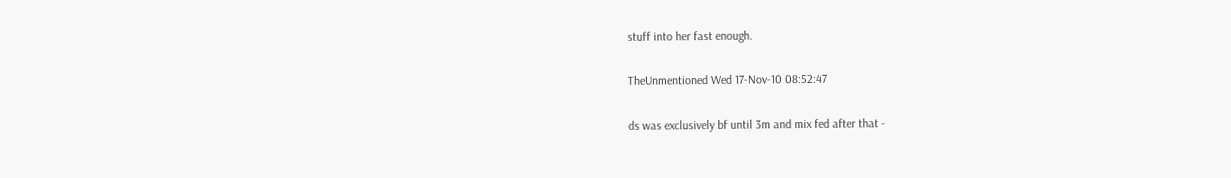stuff into her fast enough.

TheUnmentioned Wed 17-Nov-10 08:52:47

ds was exclusively bf until 3m and mix fed after that -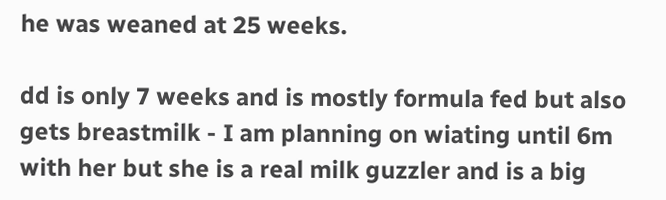he was weaned at 25 weeks.

dd is only 7 weeks and is mostly formula fed but also gets breastmilk - I am planning on wiating until 6m with her but she is a real milk guzzler and is a big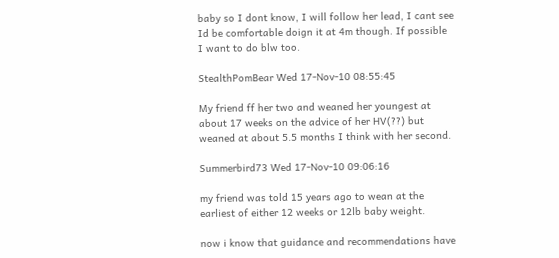baby so I dont know, I will follow her lead, I cant see Id be comfortable doign it at 4m though. If possible I want to do blw too.

StealthPomBear Wed 17-Nov-10 08:55:45

My friend ff her two and weaned her youngest at about 17 weeks on the advice of her HV(??) but weaned at about 5.5 months I think with her second.

Summerbird73 Wed 17-Nov-10 09:06:16

my friend was told 15 years ago to wean at the earliest of either 12 weeks or 12lb baby weight.

now i know that guidance and recommendations have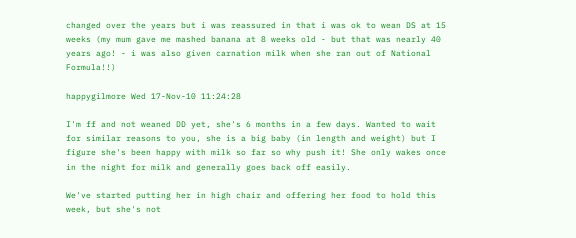changed over the years but i was reassured in that i was ok to wean DS at 15 weeks (my mum gave me mashed banana at 8 weeks old - but that was nearly 40 years ago! - i was also given carnation milk when she ran out of National Formula!!)

happygilmore Wed 17-Nov-10 11:24:28

I'm ff and not weaned DD yet, she's 6 months in a few days. Wanted to wait for similar reasons to you, she is a big baby (in length and weight) but I figure she's been happy with milk so far so why push it! She only wakes once in the night for milk and generally goes back off easily.

We've started putting her in high chair and offering her food to hold this week, but she's not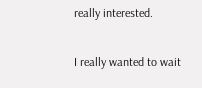really interested.

I really wanted to wait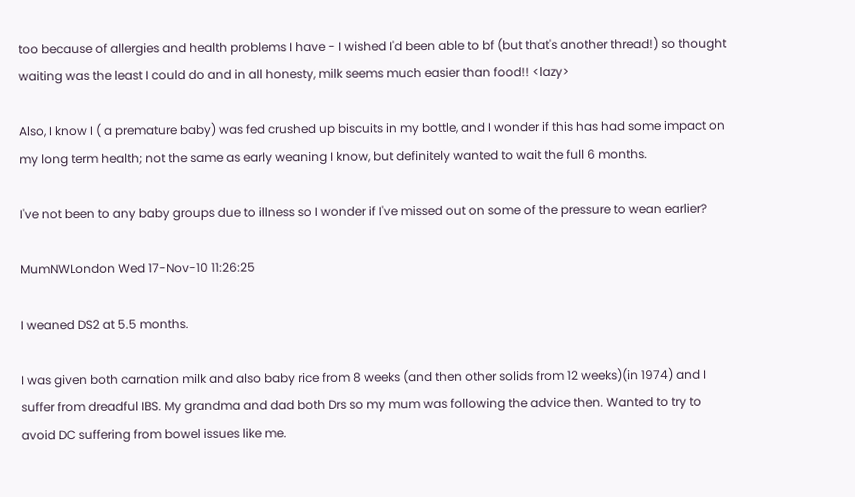too because of allergies and health problems I have - I wished I'd been able to bf (but that's another thread!) so thought waiting was the least I could do and in all honesty, milk seems much easier than food!! <lazy>

Also, I know I ( a premature baby) was fed crushed up biscuits in my bottle, and I wonder if this has had some impact on my long term health; not the same as early weaning I know, but definitely wanted to wait the full 6 months.

I've not been to any baby groups due to illness so I wonder if I've missed out on some of the pressure to wean earlier?

MumNWLondon Wed 17-Nov-10 11:26:25

I weaned DS2 at 5.5 months.

I was given both carnation milk and also baby rice from 8 weeks (and then other solids from 12 weeks)(in 1974) and I suffer from dreadful IBS. My grandma and dad both Drs so my mum was following the advice then. Wanted to try to avoid DC suffering from bowel issues like me.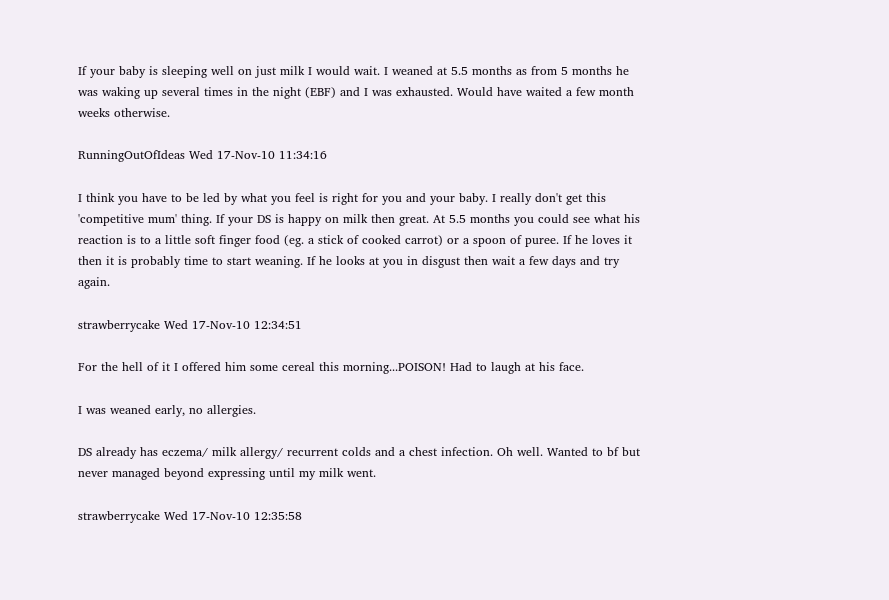If your baby is sleeping well on just milk I would wait. I weaned at 5.5 months as from 5 months he was waking up several times in the night (EBF) and I was exhausted. Would have waited a few month weeks otherwise.

RunningOutOfIdeas Wed 17-Nov-10 11:34:16

I think you have to be led by what you feel is right for you and your baby. I really don't get this 'competitive mum' thing. If your DS is happy on milk then great. At 5.5 months you could see what his reaction is to a little soft finger food (eg. a stick of cooked carrot) or a spoon of puree. If he loves it then it is probably time to start weaning. If he looks at you in disgust then wait a few days and try again.

strawberrycake Wed 17-Nov-10 12:34:51

For the hell of it I offered him some cereal this morning...POISON! Had to laugh at his face.

I was weaned early, no allergies.

DS already has eczema/ milk allergy/ recurrent colds and a chest infection. Oh well. Wanted to bf but never managed beyond expressing until my milk went.

strawberrycake Wed 17-Nov-10 12:35:58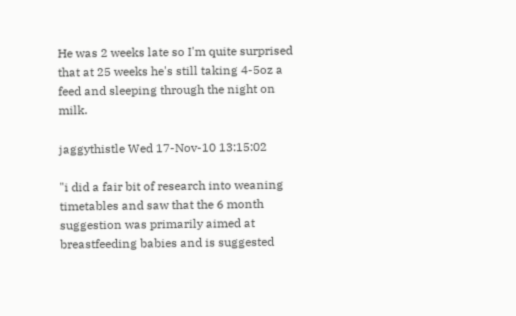He was 2 weeks late so I'm quite surprised that at 25 weeks he's still taking 4-5oz a feed and sleeping through the night on milk.

jaggythistle Wed 17-Nov-10 13:15:02

"i did a fair bit of research into weaning timetables and saw that the 6 month suggestion was primarily aimed at breastfeeding babies and is suggested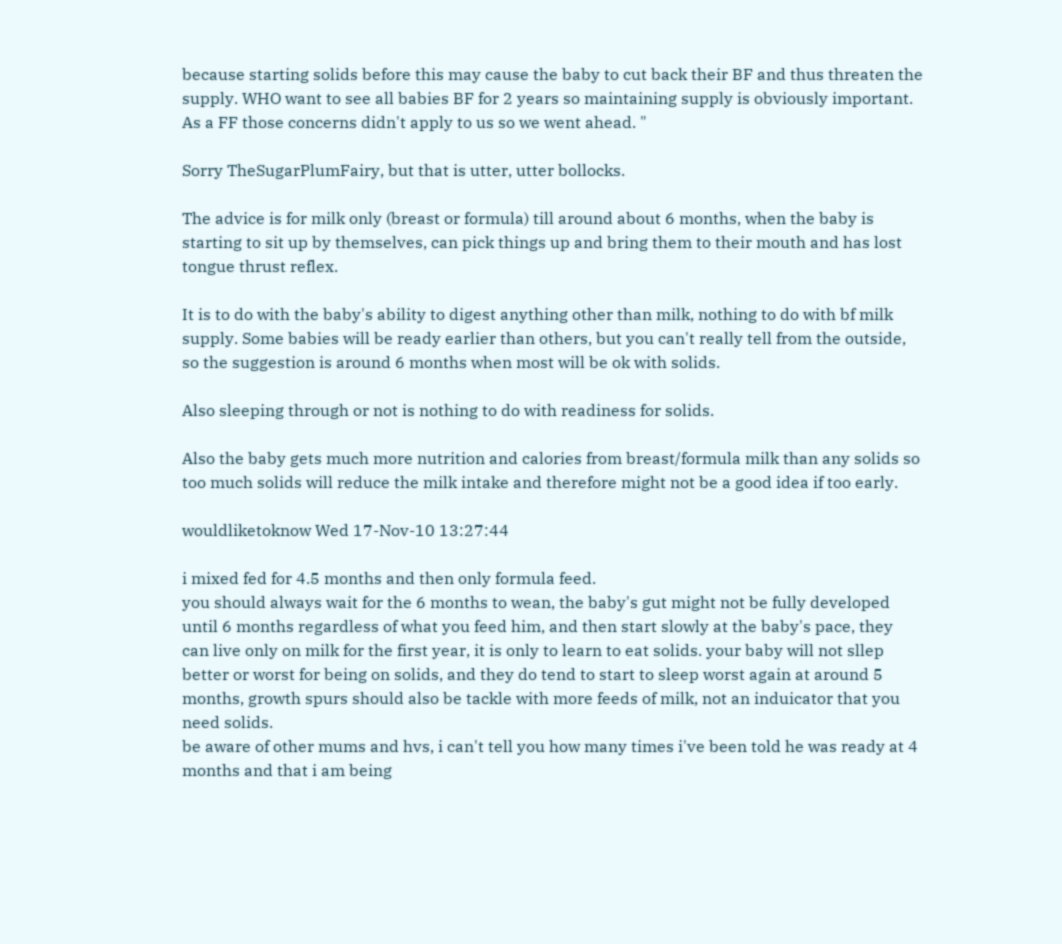because starting solids before this may cause the baby to cut back their BF and thus threaten the supply. WHO want to see all babies BF for 2 years so maintaining supply is obviously important. As a FF those concerns didn't apply to us so we went ahead. "

Sorry TheSugarPlumFairy, but that is utter, utter bollocks.

The advice is for milk only (breast or formula) till around about 6 months, when the baby is starting to sit up by themselves, can pick things up and bring them to their mouth and has lost tongue thrust reflex.

It is to do with the baby's ability to digest anything other than milk, nothing to do with bf milk supply. Some babies will be ready earlier than others, but you can't really tell from the outside, so the suggestion is around 6 months when most will be ok with solids.

Also sleeping through or not is nothing to do with readiness for solids.

Also the baby gets much more nutrition and calories from breast/formula milk than any solids so too much solids will reduce the milk intake and therefore might not be a good idea if too early.

wouldliketoknow Wed 17-Nov-10 13:27:44

i mixed fed for 4.5 months and then only formula feed.
you should always wait for the 6 months to wean, the baby's gut might not be fully developed until 6 months regardless of what you feed him, and then start slowly at the baby's pace, they can live only on milk for the first year, it is only to learn to eat solids. your baby will not sllep better or worst for being on solids, and they do tend to start to sleep worst again at around 5 months, growth spurs should also be tackle with more feeds of milk, not an induicator that you need solids.
be aware of other mums and hvs, i can't tell you how many times i've been told he was ready at 4 months and that i am being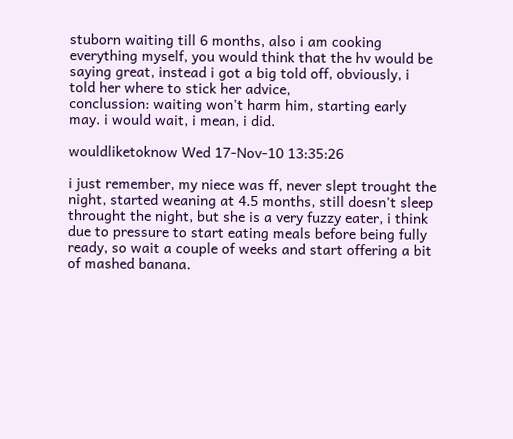stuborn waiting till 6 months, also i am cooking everything myself, you would think that the hv would be saying great, instead i got a big told off, obviously, i told her where to stick her advice,
conclussion: waiting won't harm him, starting early may. i would wait, i mean, i did.

wouldliketoknow Wed 17-Nov-10 13:35:26

i just remember, my niece was ff, never slept trought the night, started weaning at 4.5 months, still doesn't sleep throught the night, but she is a very fuzzy eater, i think due to pressure to start eating meals before being fully ready, so wait a couple of weeks and start offering a bit of mashed banana.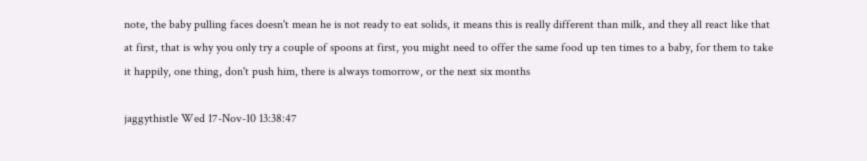note, the baby pulling faces doesn't mean he is not ready to eat solids, it means this is really different than milk, and they all react like that at first, that is why you only try a couple of spoons at first, you might need to offer the same food up ten times to a baby, for them to take it happily, one thing, don't push him, there is always tomorrow, or the next six months

jaggythistle Wed 17-Nov-10 13:38:47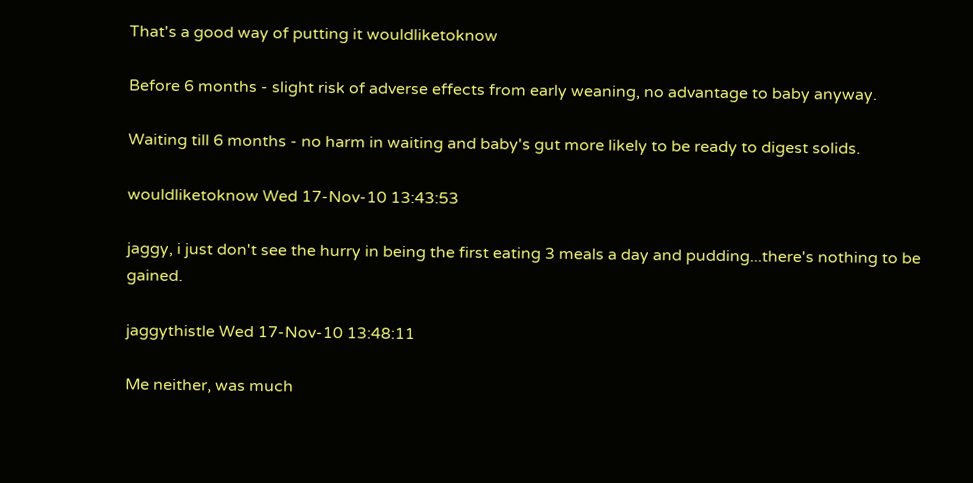That's a good way of putting it wouldliketoknow

Before 6 months - slight risk of adverse effects from early weaning, no advantage to baby anyway.

Waiting till 6 months - no harm in waiting and baby's gut more likely to be ready to digest solids.

wouldliketoknow Wed 17-Nov-10 13:43:53

jaggy, i just don't see the hurry in being the first eating 3 meals a day and pudding...there's nothing to be gained.

jaggythistle Wed 17-Nov-10 13:48:11

Me neither, was much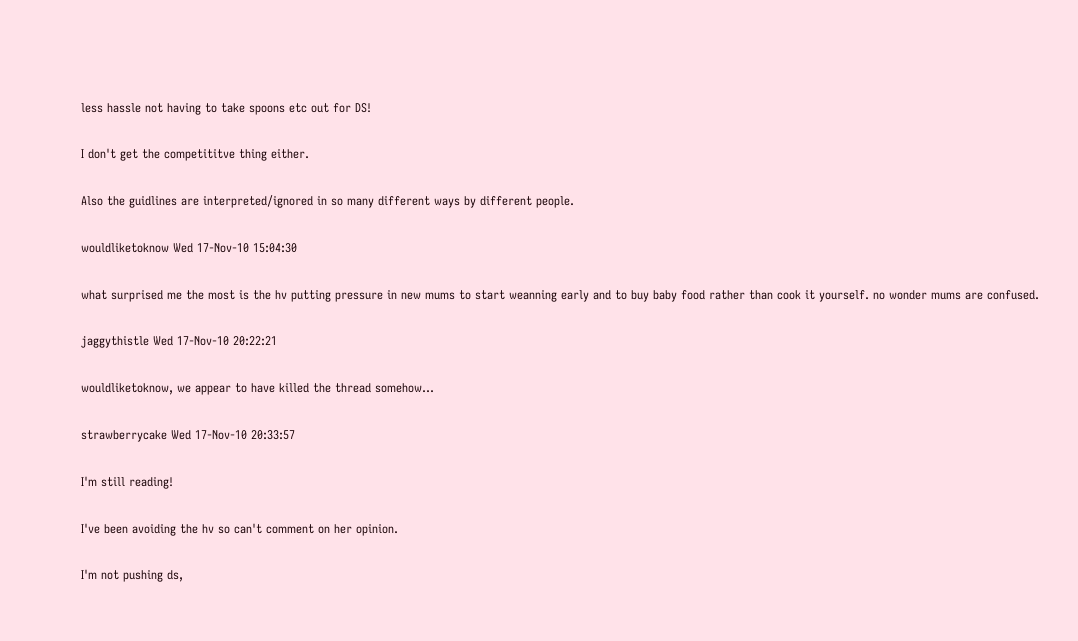less hassle not having to take spoons etc out for DS!

I don't get the competititve thing either.

Also the guidlines are interpreted/ignored in so many different ways by different people.

wouldliketoknow Wed 17-Nov-10 15:04:30

what surprised me the most is the hv putting pressure in new mums to start weanning early and to buy baby food rather than cook it yourself. no wonder mums are confused.

jaggythistle Wed 17-Nov-10 20:22:21

wouldliketoknow, we appear to have killed the thread somehow...

strawberrycake Wed 17-Nov-10 20:33:57

I'm still reading!

I've been avoiding the hv so can't comment on her opinion.

I'm not pushing ds,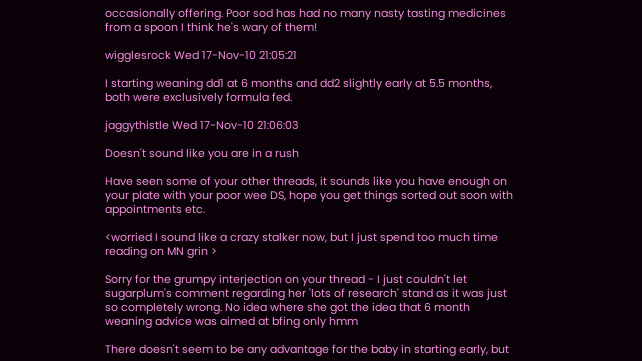occasionally offering. Poor sod has had no many nasty tasting medicines from a spoon I think he's wary of them!

wigglesrock Wed 17-Nov-10 21:05:21

I starting weaning dd1 at 6 months and dd2 slightly early at 5.5 months, both were exclusively formula fed.

jaggythistle Wed 17-Nov-10 21:06:03

Doesn't sound like you are in a rush

Have seen some of your other threads, it sounds like you have enough on your plate with your poor wee DS, hope you get things sorted out soon with appointments etc.

<worried I sound like a crazy stalker now, but I just spend too much time reading on MN grin >

Sorry for the grumpy interjection on your thread - I just couldn't let sugarplum's comment regarding her 'lots of research' stand as it was just so completely wrong. No idea where she got the idea that 6 month weaning advice was aimed at bfing only hmm

There doesn't seem to be any advantage for the baby in starting early, but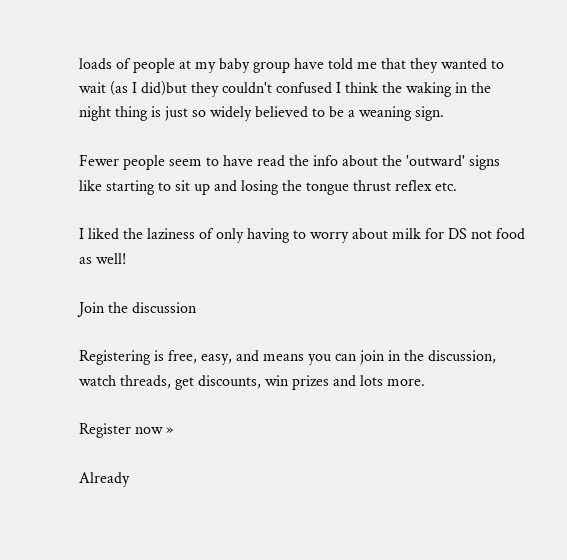loads of people at my baby group have told me that they wanted to wait (as I did)but they couldn't confused I think the waking in the night thing is just so widely believed to be a weaning sign.

Fewer people seem to have read the info about the 'outward' signs like starting to sit up and losing the tongue thrust reflex etc.

I liked the laziness of only having to worry about milk for DS not food as well!

Join the discussion

Registering is free, easy, and means you can join in the discussion, watch threads, get discounts, win prizes and lots more.

Register now »

Already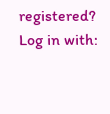registered? Log in with: